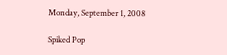Monday, September 1, 2008

Spiked Pop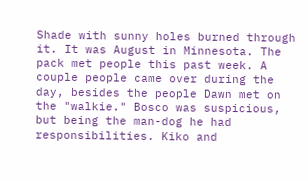Shade with sunny holes burned through it. It was August in Minnesota. The pack met people this past week. A couple people came over during the day, besides the people Dawn met on the "walkie." Bosco was suspicious, but being the man-dog he had responsibilities. Kiko and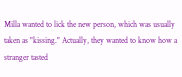Milla wanted to lick the new person, which was usually taken as "kissing." Actually, they wanted to know how a stranger tasted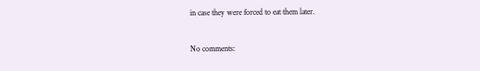in case they were forced to eat them later.

No comments: